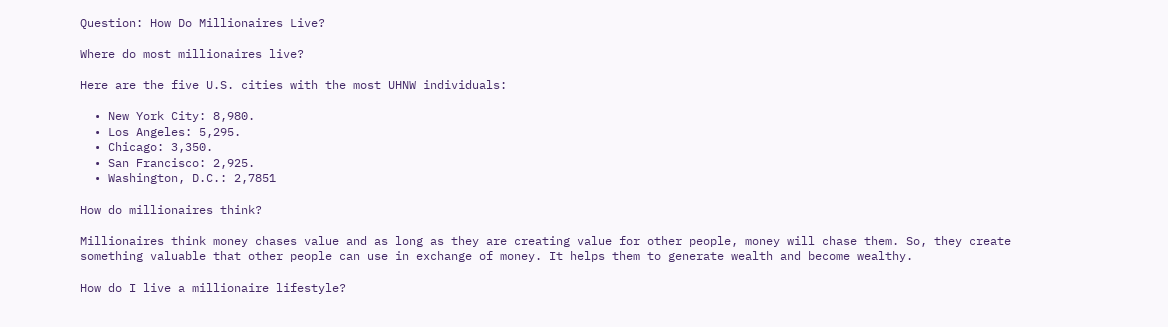Question: How Do Millionaires Live?

Where do most millionaires live?

Here are the five U.S. cities with the most UHNW individuals:

  • New York City: 8,980.
  • Los Angeles: 5,295.
  • Chicago: 3,350.
  • San Francisco: 2,925.
  • Washington, D.C.: 2,7851

How do millionaires think?

Millionaires think money chases value and as long as they are creating value for other people, money will chase them. So, they create something valuable that other people can use in exchange of money. It helps them to generate wealth and become wealthy.

How do I live a millionaire lifestyle?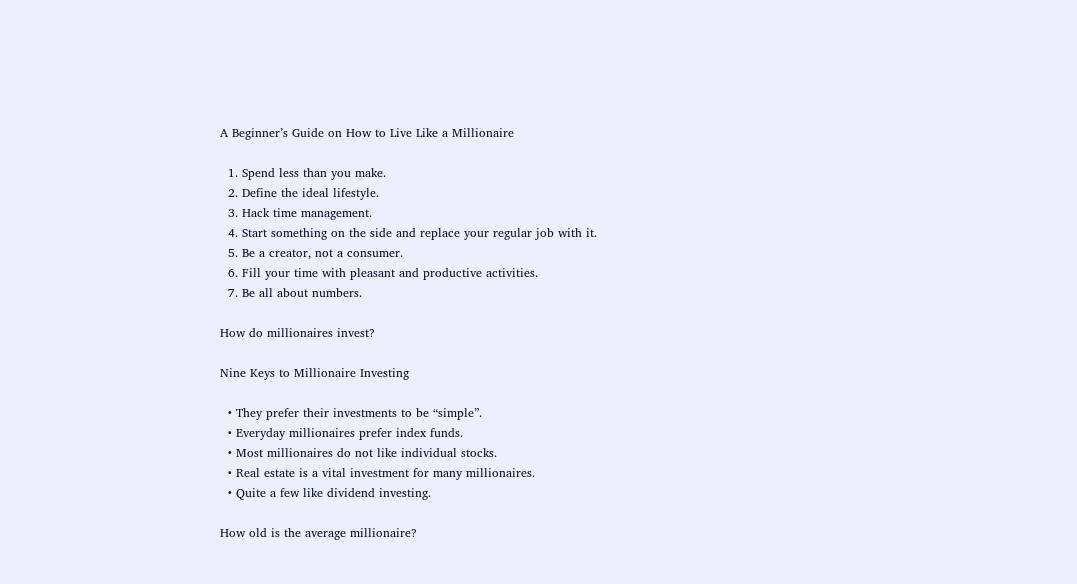A Beginner’s Guide on How to Live Like a Millionaire

  1. Spend less than you make.
  2. Define the ideal lifestyle.
  3. Hack time management.
  4. Start something on the side and replace your regular job with it.
  5. Be a creator, not a consumer.
  6. Fill your time with pleasant and productive activities.
  7. Be all about numbers.

How do millionaires invest?

Nine Keys to Millionaire Investing

  • They prefer their investments to be “simple”.
  • Everyday millionaires prefer index funds.
  • Most millionaires do not like individual stocks.
  • Real estate is a vital investment for many millionaires.
  • Quite a few like dividend investing.

How old is the average millionaire?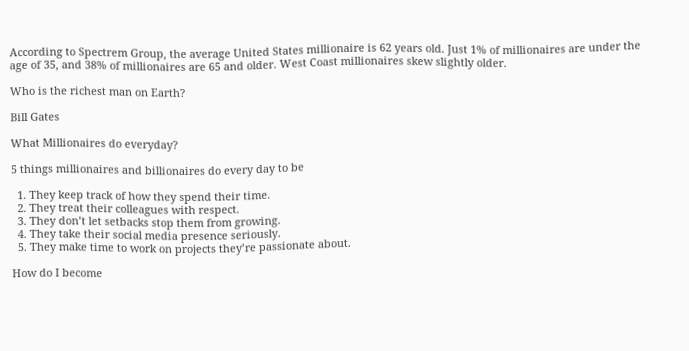According to Spectrem Group, the average United States millionaire is 62 years old. Just 1% of millionaires are under the age of 35, and 38% of millionaires are 65 and older. West Coast millionaires skew slightly older.

Who is the richest man on Earth?

Bill Gates

What Millionaires do everyday?

5 things millionaires and billionaires do every day to be

  1. They keep track of how they spend their time.
  2. They treat their colleagues with respect.
  3. They don’t let setbacks stop them from growing.
  4. They take their social media presence seriously.
  5. They make time to work on projects they’re passionate about.

How do I become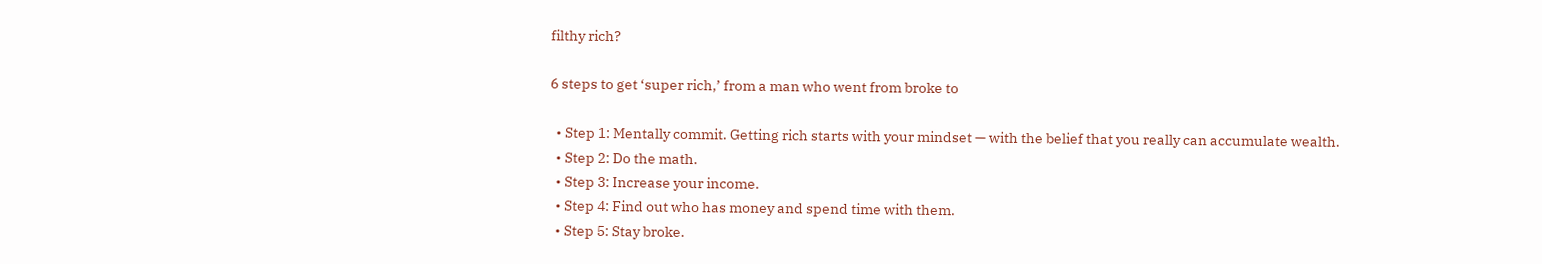filthy rich?

6 steps to get ‘super rich,’ from a man who went from broke to

  • Step 1: Mentally commit. Getting rich starts with your mindset — with the belief that you really can accumulate wealth.
  • Step 2: Do the math.
  • Step 3: Increase your income.
  • Step 4: Find out who has money and spend time with them.
  • Step 5: Stay broke.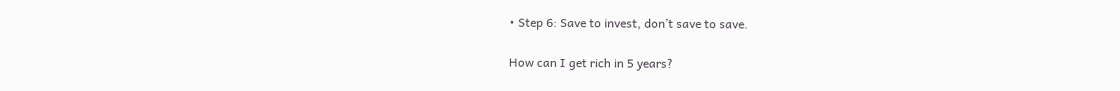• Step 6: Save to invest, don’t save to save.

How can I get rich in 5 years?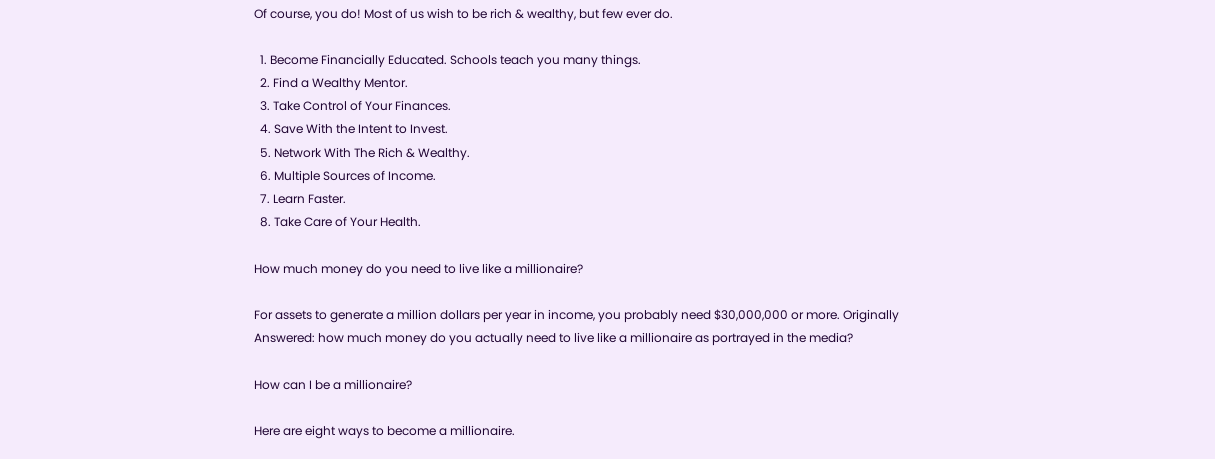Of course, you do! Most of us wish to be rich & wealthy, but few ever do.

  1. Become Financially Educated. Schools teach you many things.
  2. Find a Wealthy Mentor.
  3. Take Control of Your Finances.
  4. Save With the Intent to Invest.
  5. Network With The Rich & Wealthy.
  6. Multiple Sources of Income.
  7. Learn Faster.
  8. Take Care of Your Health.

How much money do you need to live like a millionaire?

For assets to generate a million dollars per year in income, you probably need $30,000,000 or more. Originally Answered: how much money do you actually need to live like a millionaire as portrayed in the media?

How can I be a millionaire?

Here are eight ways to become a millionaire.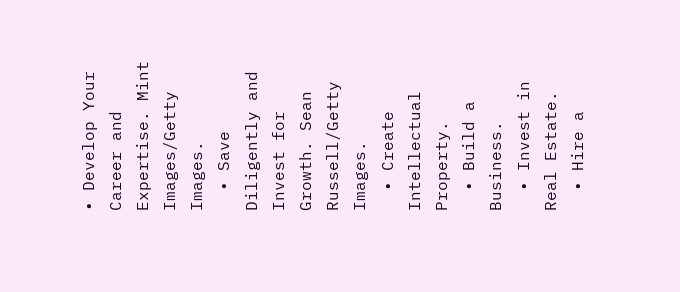• Develop Your Career and Expertise. Mint Images/Getty Images.
  • Save Diligently and Invest for Growth. Sean Russell/Getty Images.
  • Create Intellectual Property.
  • Build a Business.
  • Invest in Real Estate.
  • Hire a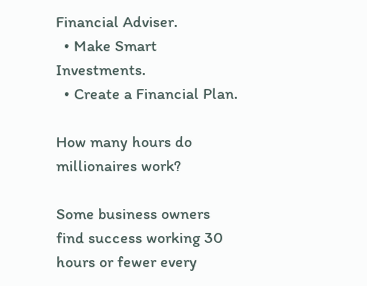Financial Adviser.
  • Make Smart Investments.
  • Create a Financial Plan.

How many hours do millionaires work?

Some business owners find success working 30 hours or fewer every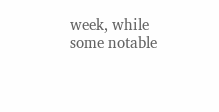week, while some notable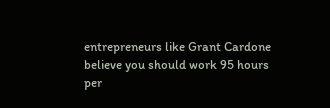entrepreneurs like Grant Cardone believe you should work 95 hours per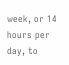week, or 14 hours per day, to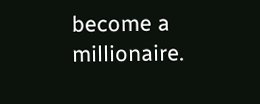become a millionaire.